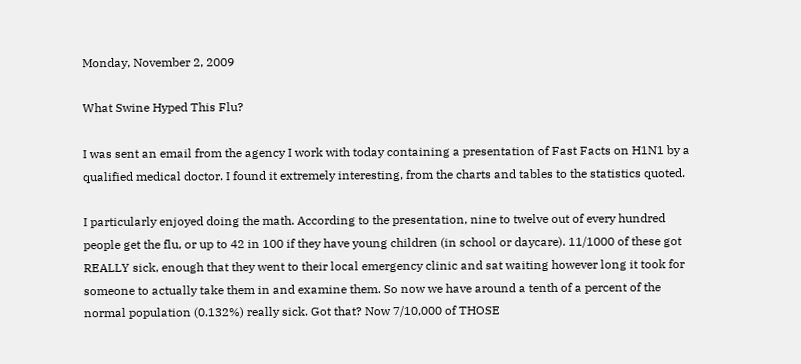Monday, November 2, 2009

What Swine Hyped This Flu?

I was sent an email from the agency I work with today containing a presentation of Fast Facts on H1N1 by a qualified medical doctor. I found it extremely interesting, from the charts and tables to the statistics quoted.

I particularly enjoyed doing the math. According to the presentation, nine to twelve out of every hundred people get the flu, or up to 42 in 100 if they have young children (in school or daycare). 11/1000 of these got REALLY sick, enough that they went to their local emergency clinic and sat waiting however long it took for someone to actually take them in and examine them. So now we have around a tenth of a percent of the normal population (0.132%) really sick. Got that? Now 7/10,000 of THOSE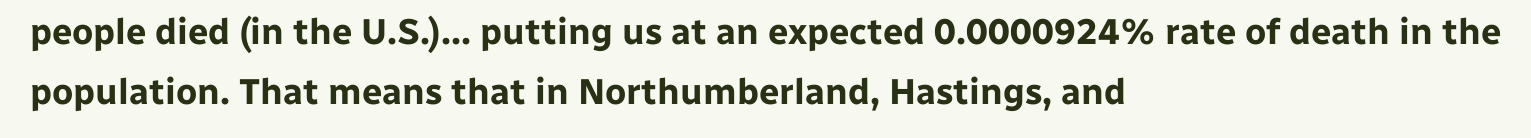people died (in the U.S.)... putting us at an expected 0.0000924% rate of death in the population. That means that in Northumberland, Hastings, and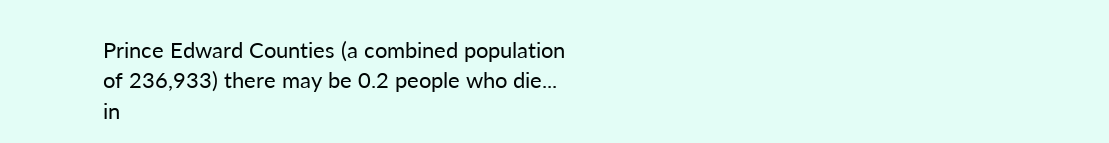Prince Edward Counties (a combined population of 236,933) there may be 0.2 people who die... in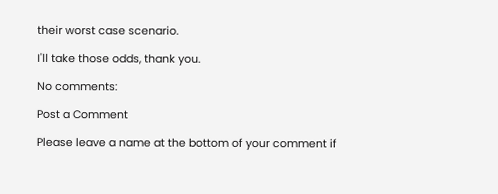their worst case scenario.

I'll take those odds, thank you.

No comments:

Post a Comment

Please leave a name at the bottom of your comment if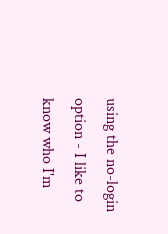using the no-login option - I like to know who I'm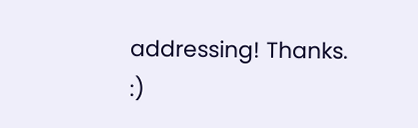addressing! Thanks. :)